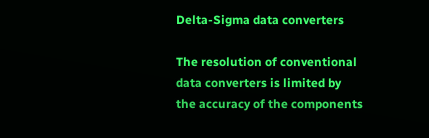Delta-Sigma data converters

The resolution of conventional data converters is limited by the accuracy of the components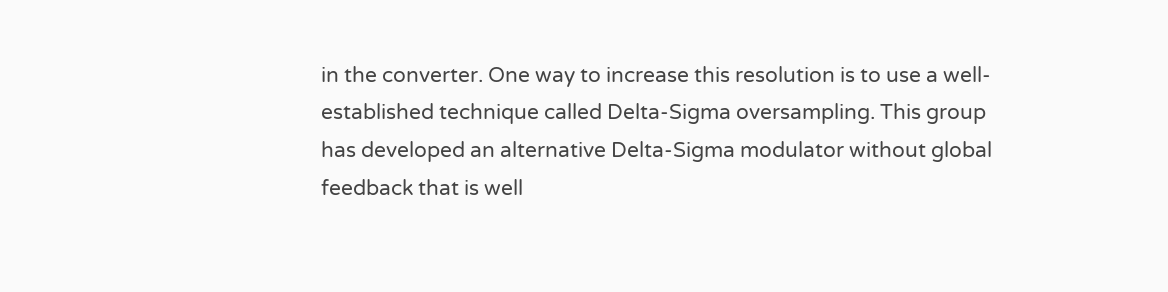in the converter. One way to increase this resolution is to use a well-established technique called Delta-Sigma oversampling. This group has developed an alternative Delta-Sigma modulator without global feedback that is well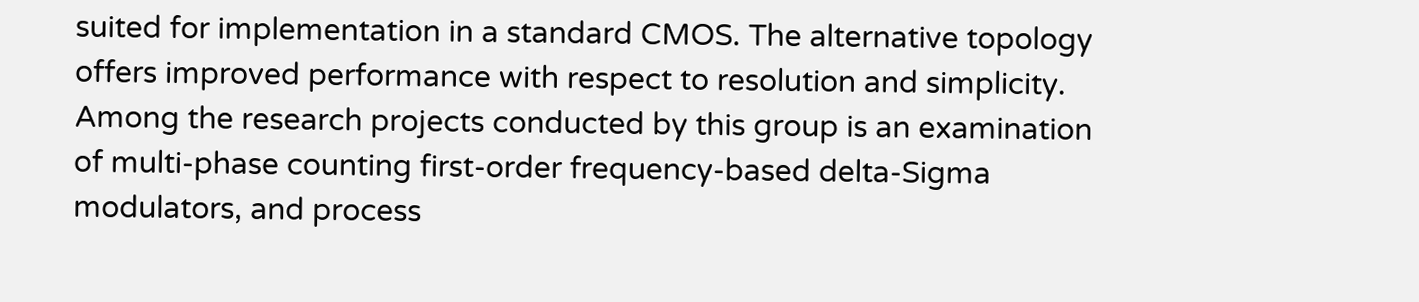suited for implementation in a standard CMOS. The alternative topology offers improved performance with respect to resolution and simplicity. Among the research projects conducted by this group is an examination of multi-phase counting first-order frequency-based delta-Sigma modulators, and process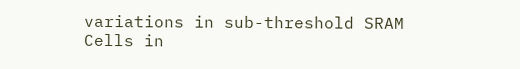variations in sub-threshold SRAM Cells in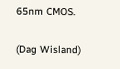65nm CMOS.

(Dag Wisland)